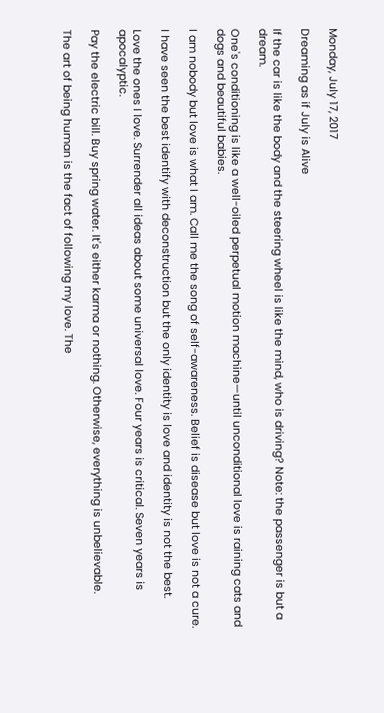Monday, July 17, 2017

Dreaming as if July is Alive

If the car is like the body and the steering wheel is like the mind, who is driving? Note: the passenger is but a dream.

One's conditioning is like a well-oiled perpetual motion machine—until unconditional love is raining cats and dogs and beautiful babies.

I am nobody but love is what I am. Call me the song of self-awareness. Belief is disease but love is not a cure.

I have seen the best identify with deconstruction but the only identity is love and identity is not the best.

Love the ones I love. Surrender all ideas about some universal love. Four years is critical. Seven years is apocalyptic.

Pay the electric bill. Buy spring water. It's either karma or nothing. Otherwise, everything is unbelievable.

The art of being human is the fact of following my love. The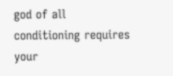god of all conditioning requires your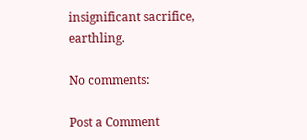insignificant sacrifice, earthling.

No comments:

Post a Comment